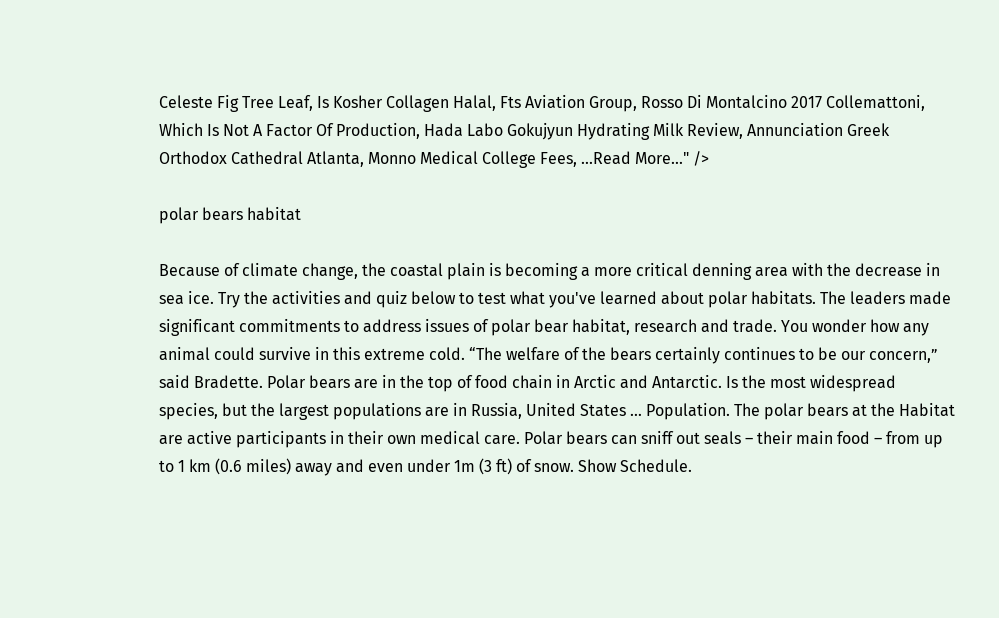Celeste Fig Tree Leaf, Is Kosher Collagen Halal, Fts Aviation Group, Rosso Di Montalcino 2017 Collemattoni, Which Is Not A Factor Of Production, Hada Labo Gokujyun Hydrating Milk Review, Annunciation Greek Orthodox Cathedral Atlanta, Monno Medical College Fees, ...Read More..." />

polar bears habitat

Because of climate change, the coastal plain is becoming a more critical denning area with the decrease in sea ice. Try the activities and quiz below to test what you've learned about polar habitats. The leaders made significant commitments to address issues of polar bear habitat, research and trade. You wonder how any animal could survive in this extreme cold. “The welfare of the bears certainly continues to be our concern,” said Bradette. Polar bears are in the top of food chain in Arctic and Antarctic. Is the most widespread species, but the largest populations are in Russia, United States … Population. The polar bears at the Habitat are active participants in their own medical care. Polar bears can sniff out seals – their main food – from up to 1 km (0.6 miles) away and even under 1m (3 ft) of snow. Show Schedule.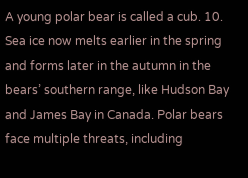A young polar bear is called a cub. 10. Sea ice now melts earlier in the spring and forms later in the autumn in the bears’ southern range, like Hudson Bay and James Bay in Canada. Polar bears face multiple threats, including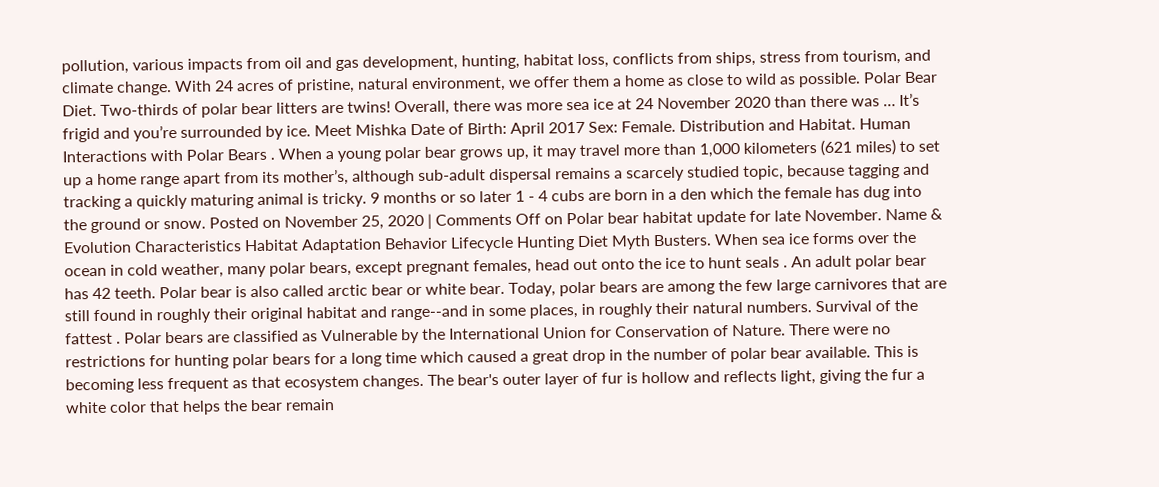pollution, various impacts from oil and gas development, hunting, habitat loss, conflicts from ships, stress from tourism, and climate change. With 24 acres of pristine, natural environment, we offer them a home as close to wild as possible. Polar Bear Diet. Two-thirds of polar bear litters are twins! Overall, there was more sea ice at 24 November 2020 than there was … It’s frigid and you’re surrounded by ice. Meet Mishka Date of Birth: April 2017 Sex: Female. Distribution and Habitat. Human Interactions with Polar Bears . When a young polar bear grows up, it may travel more than 1,000 kilometers (621 miles) to set up a home range apart from its mother’s, although sub-adult dispersal remains a scarcely studied topic, because tagging and tracking a quickly maturing animal is tricky. 9 months or so later 1 - 4 cubs are born in a den which the female has dug into the ground or snow. Posted on November 25, 2020 | Comments Off on Polar bear habitat update for late November. Name & Evolution Characteristics Habitat Adaptation Behavior Lifecycle Hunting Diet Myth Busters. When sea ice forms over the ocean in cold weather, many polar bears, except pregnant females, head out onto the ice to hunt seals . An adult polar bear has 42 teeth. Polar bear is also called arctic bear or white bear. Today, polar bears are among the few large carnivores that are still found in roughly their original habitat and range--and in some places, in roughly their natural numbers. Survival of the fattest . Polar bears are classified as Vulnerable by the International Union for Conservation of Nature. There were no restrictions for hunting polar bears for a long time which caused a great drop in the number of polar bear available. This is becoming less frequent as that ecosystem changes. The bear's outer layer of fur is hollow and reflects light, giving the fur a white color that helps the bear remain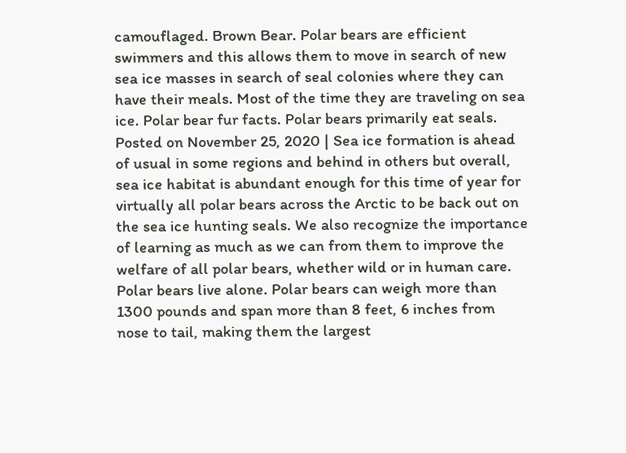camouflaged. Brown Bear. Polar bears are efficient swimmers and this allows them to move in search of new sea ice masses in search of seal colonies where they can have their meals. Most of the time they are traveling on sea ice. Polar bear fur facts. Polar bears primarily eat seals. Posted on November 25, 2020 | Sea ice formation is ahead of usual in some regions and behind in others but overall, sea ice habitat is abundant enough for this time of year for virtually all polar bears across the Arctic to be back out on the sea ice hunting seals. We also recognize the importance of learning as much as we can from them to improve the welfare of all polar bears, whether wild or in human care. Polar bears live alone. Polar bears can weigh more than 1300 pounds and span more than 8 feet, 6 inches from nose to tail, making them the largest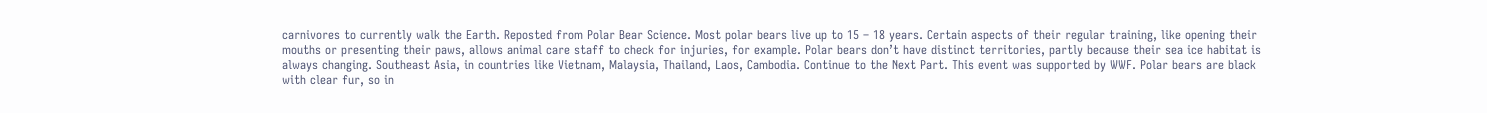carnivores to currently walk the Earth. Reposted from Polar Bear Science. Most polar bears live up to 15 – 18 years. Certain aspects of their regular training, like opening their mouths or presenting their paws, allows animal care staff to check for injuries, for example. Polar bears don’t have distinct territories, partly because their sea ice habitat is always changing. Southeast Asia, in countries like Vietnam, Malaysia, Thailand, Laos, Cambodia. Continue to the Next Part. This event was supported by WWF. Polar bears are black with clear fur, so in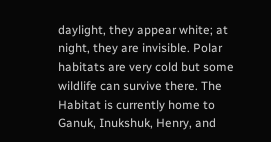daylight, they appear white; at night, they are invisible. Polar habitats are very cold but some wildlife can survive there. The Habitat is currently home to Ganuk, Inukshuk, Henry, and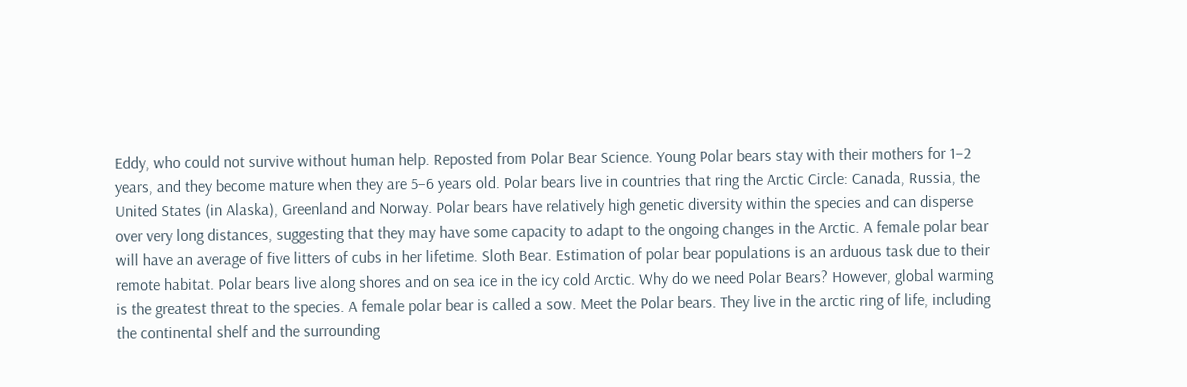Eddy, who could not survive without human help. Reposted from Polar Bear Science. Young Polar bears stay with their mothers for 1–2 years, and they become mature when they are 5–6 years old. Polar bears live in countries that ring the Arctic Circle: Canada, Russia, the United States (in Alaska), Greenland and Norway. Polar bears have relatively high genetic diversity within the species and can disperse over very long distances, suggesting that they may have some capacity to adapt to the ongoing changes in the Arctic. A female polar bear will have an average of five litters of cubs in her lifetime. Sloth Bear. Estimation of polar bear populations is an arduous task due to their remote habitat. Polar bears live along shores and on sea ice in the icy cold Arctic. Why do we need Polar Bears? However, global warming is the greatest threat to the species. A female polar bear is called a sow. Meet the Polar bears. They live in the arctic ring of life, including the continental shelf and the surrounding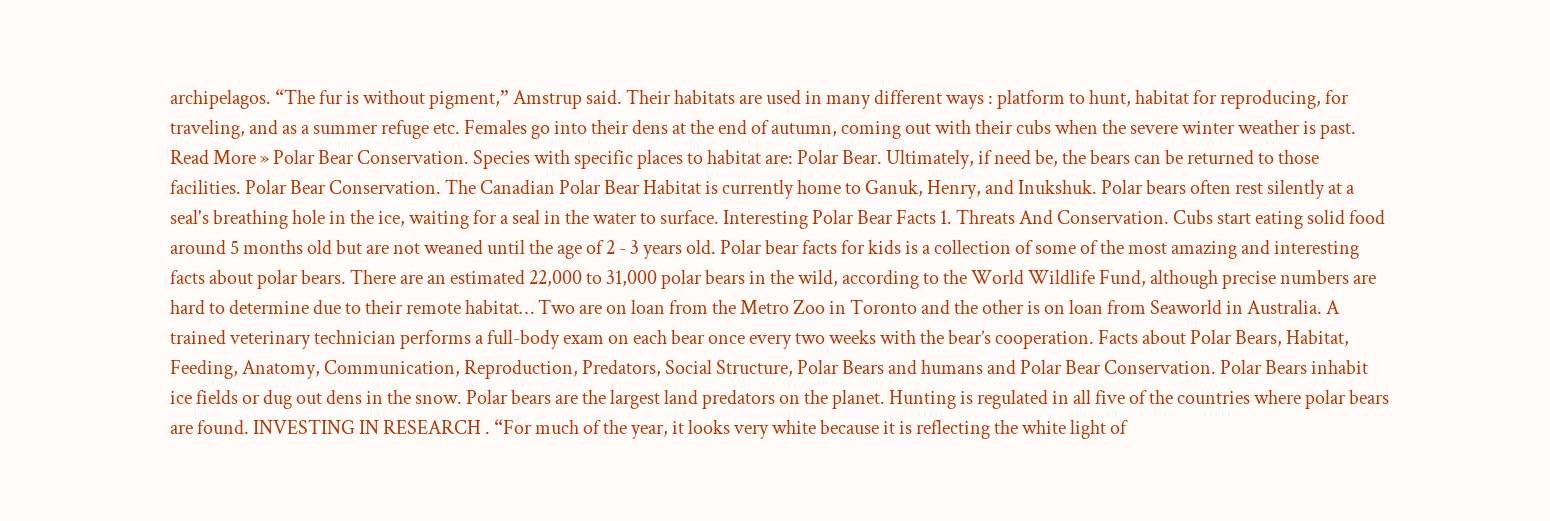archipelagos. “The fur is without pigment,” Amstrup said. Their habitats are used in many different ways : platform to hunt, habitat for reproducing, for traveling, and as a summer refuge etc. Females go into their dens at the end of autumn, coming out with their cubs when the severe winter weather is past. Read More » Polar Bear Conservation. Species with specific places to habitat are: Polar Bear. Ultimately, if need be, the bears can be returned to those facilities. Polar Bear Conservation. The Canadian Polar Bear Habitat is currently home to Ganuk, Henry, and Inukshuk. Polar bears often rest silently at a seal's breathing hole in the ice, waiting for a seal in the water to surface. Interesting Polar Bear Facts 1. Threats And Conservation. Cubs start eating solid food around 5 months old but are not weaned until the age of 2 - 3 years old. Polar bear facts for kids is a collection of some of the most amazing and interesting facts about polar bears. There are an estimated 22,000 to 31,000 polar bears in the wild, according to the World Wildlife Fund, although precise numbers are hard to determine due to their remote habitat… Two are on loan from the Metro Zoo in Toronto and the other is on loan from Seaworld in Australia. A trained veterinary technician performs a full-body exam on each bear once every two weeks with the bear’s cooperation. Facts about Polar Bears, Habitat, Feeding, Anatomy, Communication, Reproduction, Predators, Social Structure, Polar Bears and humans and Polar Bear Conservation. Polar Bears inhabit ice fields or dug out dens in the snow. Polar bears are the largest land predators on the planet. Hunting is regulated in all five of the countries where polar bears are found. INVESTING IN RESEARCH . “For much of the year, it looks very white because it is reflecting the white light of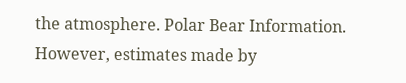the atmosphere. Polar Bear Information. However, estimates made by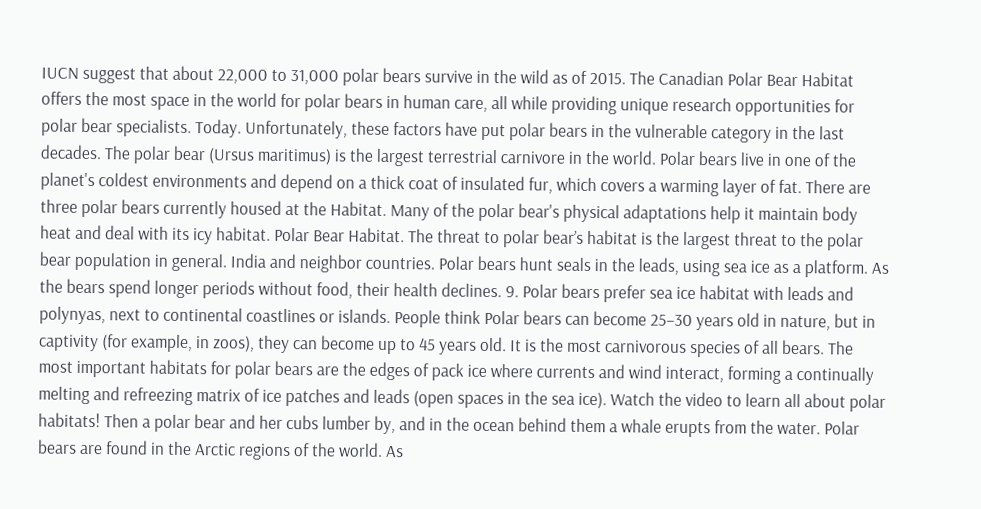IUCN suggest that about 22,000 to 31,000 polar bears survive in the wild as of 2015. The Canadian Polar Bear Habitat offers the most space in the world for polar bears in human care, all while providing unique research opportunities for polar bear specialists. Today. Unfortunately, these factors have put polar bears in the vulnerable category in the last decades. The polar bear (Ursus maritimus) is the largest terrestrial carnivore in the world. Polar bears live in one of the planet's coldest environments and depend on a thick coat of insulated fur, which covers a warming layer of fat. There are three polar bears currently housed at the Habitat. Many of the polar bear's physical adaptations help it maintain body heat and deal with its icy habitat. Polar Bear Habitat. The threat to polar bear’s habitat is the largest threat to the polar bear population in general. India and neighbor countries. Polar bears hunt seals in the leads, using sea ice as a platform. As the bears spend longer periods without food, their health declines. 9. Polar bears prefer sea ice habitat with leads and polynyas, next to continental coastlines or islands. People think Polar bears can become 25–30 years old in nature, but in captivity (for example, in zoos), they can become up to 45 years old. It is the most carnivorous species of all bears. The most important habitats for polar bears are the edges of pack ice where currents and wind interact, forming a continually melting and refreezing matrix of ice patches and leads (open spaces in the sea ice). Watch the video to learn all about polar habitats! Then a polar bear and her cubs lumber by, and in the ocean behind them a whale erupts from the water. Polar bears are found in the Arctic regions of the world. As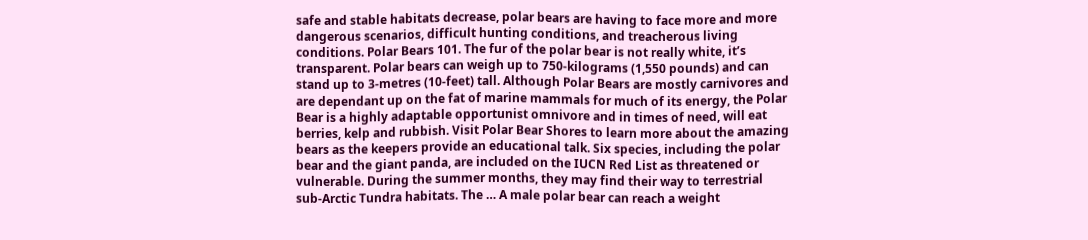safe and stable habitats decrease, polar bears are having to face more and more dangerous scenarios, difficult hunting conditions, and treacherous living conditions. Polar Bears 101. The fur of the polar bear is not really white, it’s transparent. Polar bears can weigh up to 750-kilograms (1,550 pounds) and can stand up to 3-metres (10-feet) tall. Although Polar Bears are mostly carnivores and are dependant up on the fat of marine mammals for much of its energy, the Polar Bear is a highly adaptable opportunist omnivore and in times of need, will eat berries, kelp and rubbish. Visit Polar Bear Shores to learn more about the amazing bears as the keepers provide an educational talk. Six species, including the polar bear and the giant panda, are included on the IUCN Red List as threatened or vulnerable. During the summer months, they may find their way to terrestrial sub-Arctic Tundra habitats. The … A male polar bear can reach a weight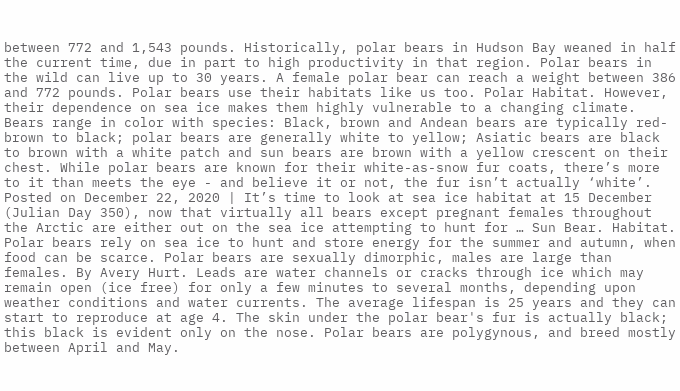between 772 and 1,543 pounds. Historically, polar bears in Hudson Bay weaned in half the current time, due in part to high productivity in that region. Polar bears in the wild can live up to 30 years. A female polar bear can reach a weight between 386 and 772 pounds. Polar bears use their habitats like us too. Polar Habitat. However, their dependence on sea ice makes them highly vulnerable to a changing climate. Bears range in color with species: Black, brown and Andean bears are typically red-brown to black; polar bears are generally white to yellow; Asiatic bears are black to brown with a white patch and sun bears are brown with a yellow crescent on their chest. While polar bears are known for their white-as-snow fur coats, there’s more to it than meets the eye - and believe it or not, the fur isn’t actually ‘white’. Posted on December 22, 2020 | It’s time to look at sea ice habitat at 15 December (Julian Day 350), now that virtually all bears except pregnant females throughout the Arctic are either out on the sea ice attempting to hunt for … Sun Bear. Habitat. Polar bears rely on sea ice to hunt and store energy for the summer and autumn, when food can be scarce. Polar bears are sexually dimorphic, males are large than females. By Avery Hurt. Leads are water channels or cracks through ice which may remain open (ice free) for only a few minutes to several months, depending upon weather conditions and water currents. The average lifespan is 25 years and they can start to reproduce at age 4. The skin under the polar bear's fur is actually black; this black is evident only on the nose. Polar bears are polygynous, and breed mostly between April and May.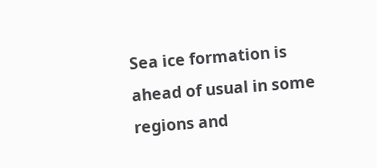Sea ice formation is ahead of usual in some regions and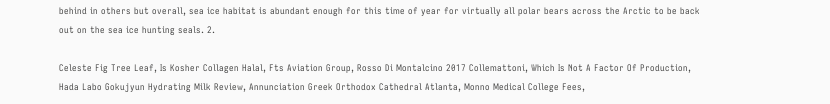behind in others but overall, sea ice habitat is abundant enough for this time of year for virtually all polar bears across the Arctic to be back out on the sea ice hunting seals. 2.

Celeste Fig Tree Leaf, Is Kosher Collagen Halal, Fts Aviation Group, Rosso Di Montalcino 2017 Collemattoni, Which Is Not A Factor Of Production, Hada Labo Gokujyun Hydrating Milk Review, Annunciation Greek Orthodox Cathedral Atlanta, Monno Medical College Fees,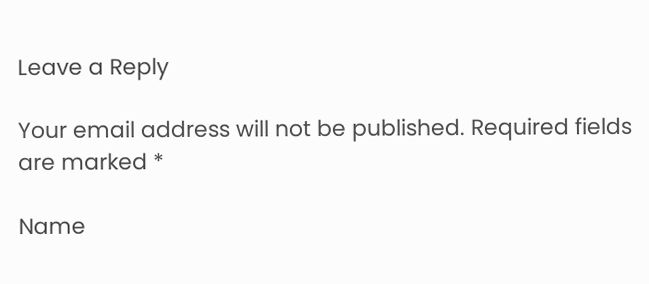Leave a Reply

Your email address will not be published. Required fields are marked *

Name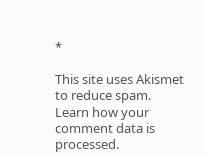*

This site uses Akismet to reduce spam. Learn how your comment data is processed.